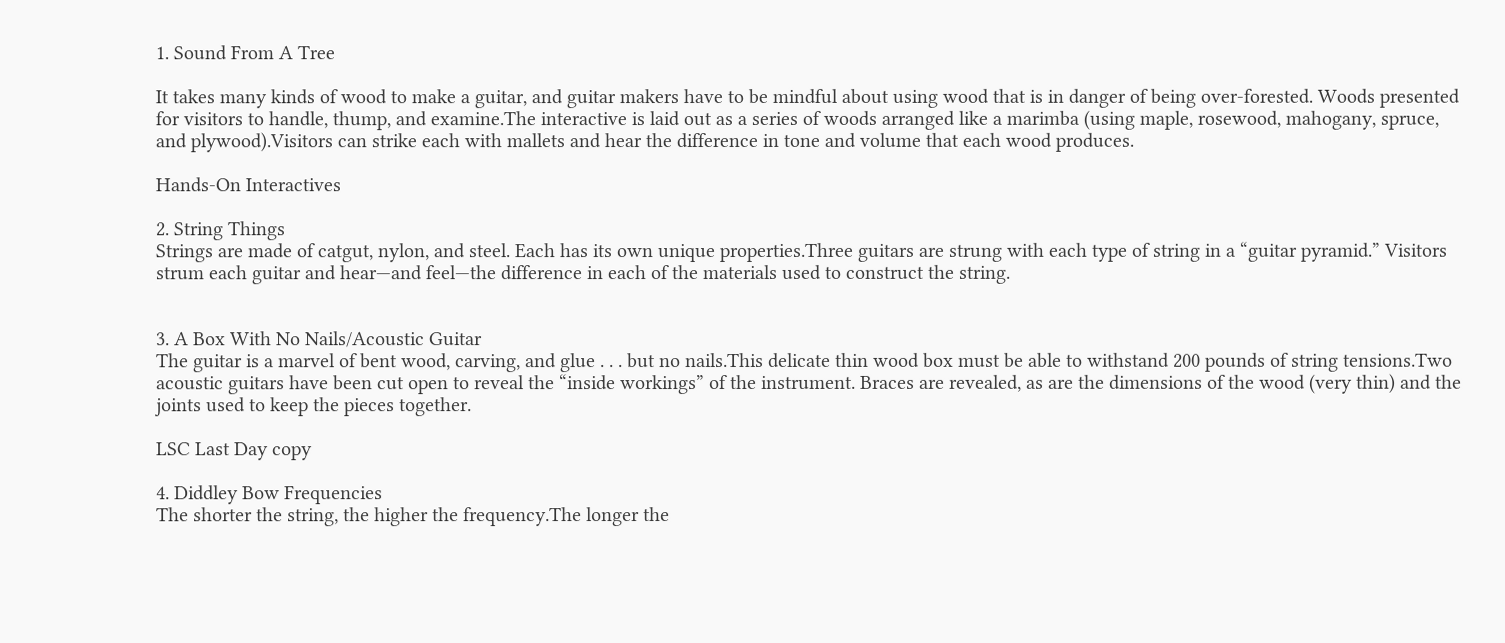1. Sound From A Tree

It takes many kinds of wood to make a guitar, and guitar makers have to be mindful about using wood that is in danger of being over-forested. Woods presented for visitors to handle, thump, and examine.The interactive is laid out as a series of woods arranged like a marimba (using maple, rosewood, mahogany, spruce, and plywood).Visitors can strike each with mallets and hear the difference in tone and volume that each wood produces.

Hands-On Interactives

2. String Things
Strings are made of catgut, nylon, and steel. Each has its own unique properties.Three guitars are strung with each type of string in a “guitar pyramid.” Visitors strum each guitar and hear—and feel—the difference in each of the materials used to construct the string.


3. A Box With No Nails/Acoustic Guitar
The guitar is a marvel of bent wood, carving, and glue . . . but no nails.This delicate thin wood box must be able to withstand 200 pounds of string tensions.Two acoustic guitars have been cut open to reveal the “inside workings” of the instrument. Braces are revealed, as are the dimensions of the wood (very thin) and the joints used to keep the pieces together.

LSC Last Day copy

4. Diddley Bow Frequencies
The shorter the string, the higher the frequency.The longer the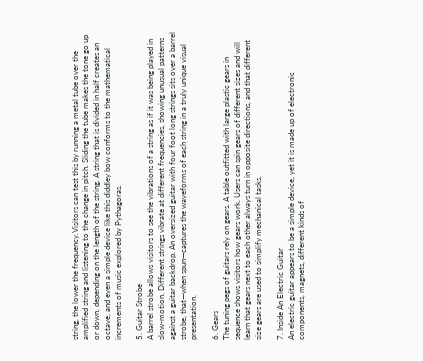string, the lower the frequency.Visitors can test this by running a metal tube over the amplified string and listening to the change in pitch. Sliding the tube makes the tone go up or down, depending on the length of the string. A string that is divided in half creates an octave, and even a simple device like this diddley bow conforms to the mathematical increments of music explored by Pythagoras.

5. Guitar Strobe
A barrel strobe allows visitors to see the vibrations of a string as if it was being played in slow-motion. Different strings vibrate at different frequencies, showing unusual patterns against a guitar backdrop. An oversized guitar with four foot long strings sits over a barrel strobe, that—when spun—captures the waveforms of each string in a truly unique visual presentation.

6. Gears
The tuning pegs of guitars rely on gears. A table outfitted with large plastic gears in sequence shows visitors how gears work. Users can spin gears of different sizes and will learn that gears next to each other always turn in opposite directions, and that different size gears are used to simplify mechanical tasks.

7. Inside An Electric Guitar
An electric guitar appears to be a simple device, yet it is made up of electronic components, magnets, different kinds of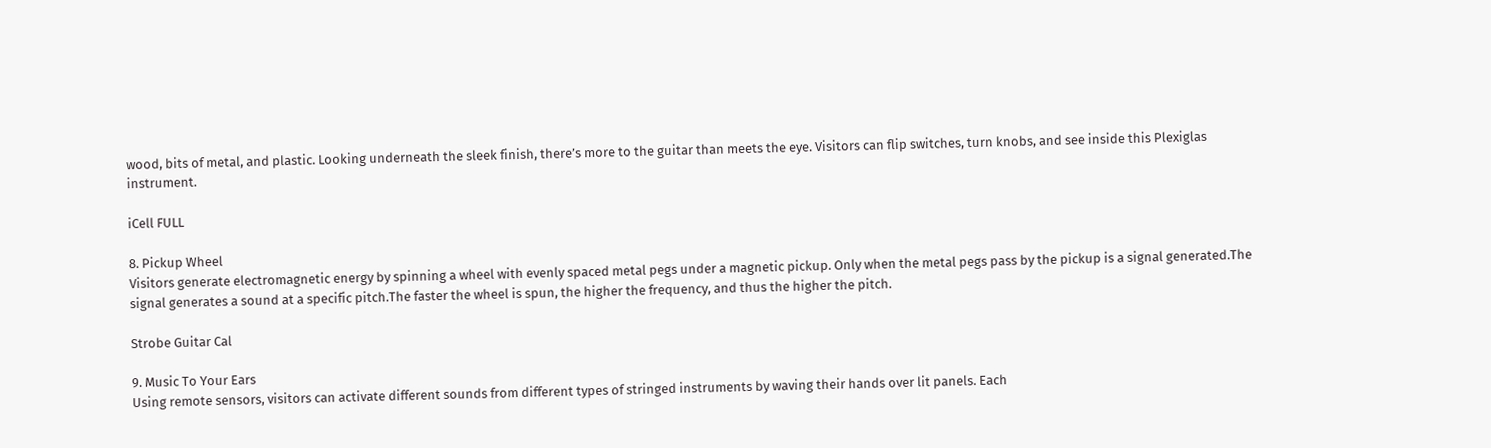wood, bits of metal, and plastic. Looking underneath the sleek finish, there’s more to the guitar than meets the eye. Visitors can flip switches, turn knobs, and see inside this Plexiglas instrument.

iCell FULL

8. Pickup Wheel
Visitors generate electromagnetic energy by spinning a wheel with evenly spaced metal pegs under a magnetic pickup. Only when the metal pegs pass by the pickup is a signal generated.The signal generates a sound at a specific pitch.The faster the wheel is spun, the higher the frequency, and thus the higher the pitch.

Strobe Guitar Cal

9. Music To Your Ears
Using remote sensors, visitors can activate different sounds from different types of stringed instruments by waving their hands over lit panels. Each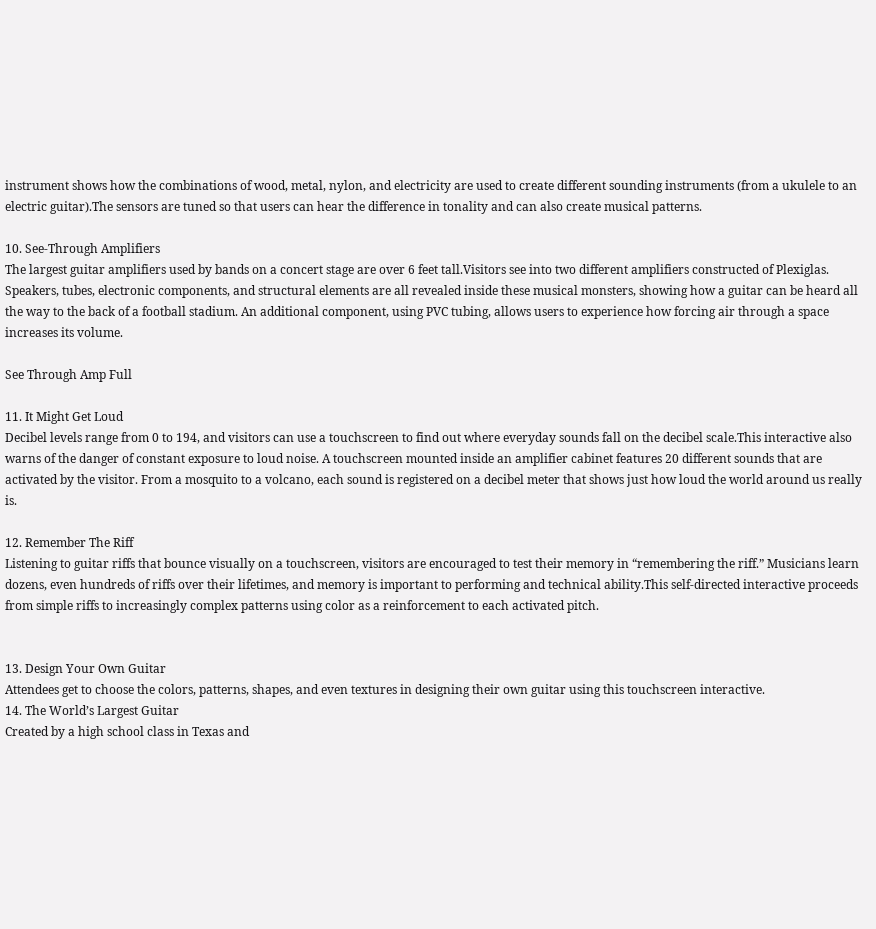instrument shows how the combinations of wood, metal, nylon, and electricity are used to create different sounding instruments (from a ukulele to an electric guitar).The sensors are tuned so that users can hear the difference in tonality and can also create musical patterns.

10. See-Through Amplifiers
The largest guitar amplifiers used by bands on a concert stage are over 6 feet tall.Visitors see into two different amplifiers constructed of Plexiglas. Speakers, tubes, electronic components, and structural elements are all revealed inside these musical monsters, showing how a guitar can be heard all the way to the back of a football stadium. An additional component, using PVC tubing, allows users to experience how forcing air through a space increases its volume.

See Through Amp Full

11. It Might Get Loud
Decibel levels range from 0 to 194, and visitors can use a touchscreen to find out where everyday sounds fall on the decibel scale.This interactive also warns of the danger of constant exposure to loud noise. A touchscreen mounted inside an amplifier cabinet features 20 different sounds that are activated by the visitor. From a mosquito to a volcano, each sound is registered on a decibel meter that shows just how loud the world around us really is.

12. Remember The Riff
Listening to guitar riffs that bounce visually on a touchscreen, visitors are encouraged to test their memory in “remembering the riff.” Musicians learn dozens, even hundreds of riffs over their lifetimes, and memory is important to performing and technical ability.This self-directed interactive proceeds from simple riffs to increasingly complex patterns using color as a reinforcement to each activated pitch.


13. Design Your Own Guitar
Attendees get to choose the colors, patterns, shapes, and even textures in designing their own guitar using this touchscreen interactive.
14. The World’s Largest Guitar
Created by a high school class in Texas and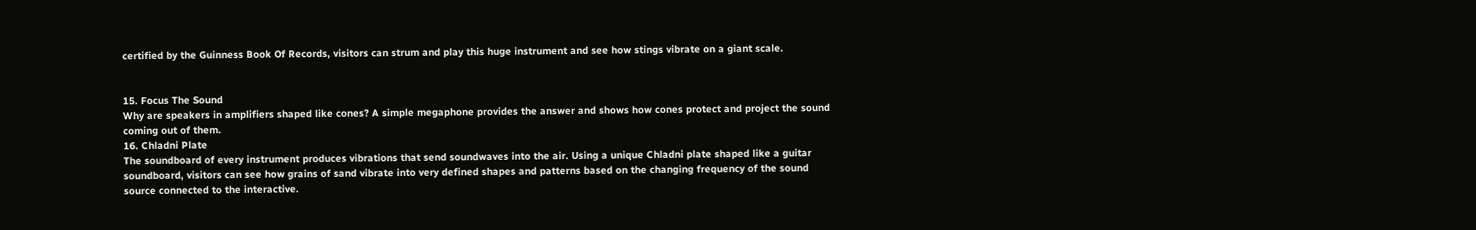certified by the Guinness Book Of Records, visitors can strum and play this huge instrument and see how stings vibrate on a giant scale.


15. Focus The Sound
Why are speakers in amplifiers shaped like cones? A simple megaphone provides the answer and shows how cones protect and project the sound coming out of them.
16. Chladni Plate
The soundboard of every instrument produces vibrations that send soundwaves into the air. Using a unique Chladni plate shaped like a guitar soundboard, visitors can see how grains of sand vibrate into very defined shapes and patterns based on the changing frequency of the sound source connected to the interactive.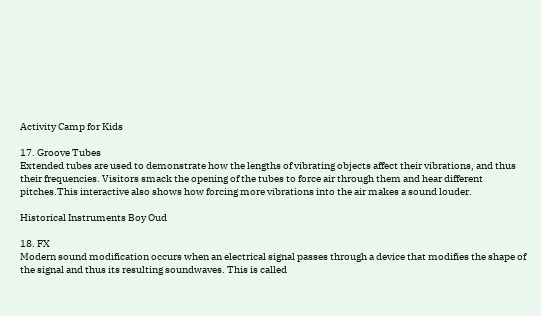Activity Camp for Kids

17. Groove Tubes
Extended tubes are used to demonstrate how the lengths of vibrating objects affect their vibrations, and thus their frequencies. Visitors smack the opening of the tubes to force air through them and hear different pitches.This interactive also shows how forcing more vibrations into the air makes a sound louder.

Historical Instruments Boy Oud

18. FX
Modern sound modification occurs when an electrical signal passes through a device that modifies the shape of the signal and thus its resulting soundwaves. This is called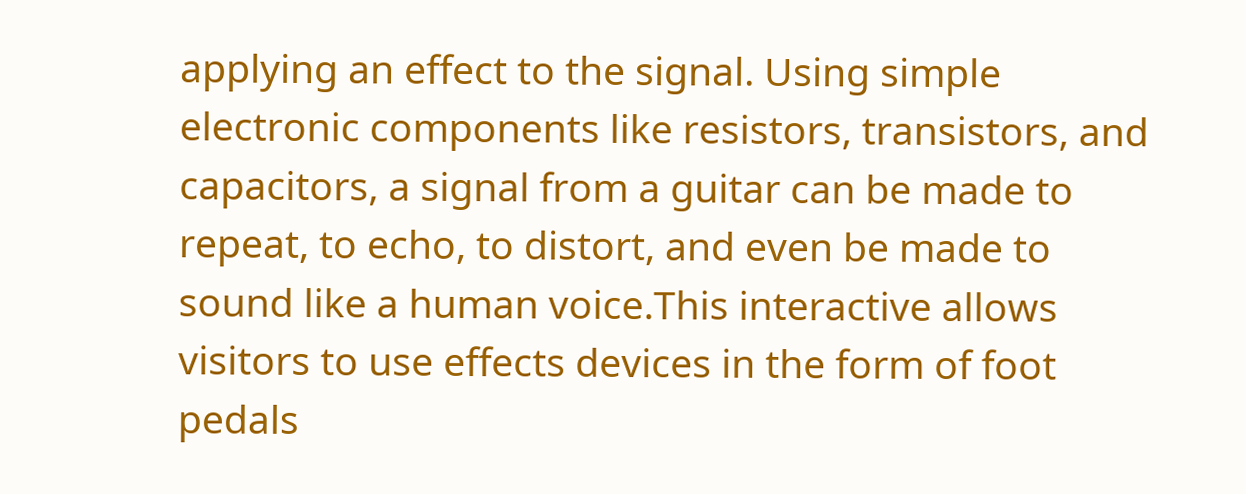applying an effect to the signal. Using simple electronic components like resistors, transistors, and capacitors, a signal from a guitar can be made to repeat, to echo, to distort, and even be made to sound like a human voice.This interactive allows visitors to use effects devices in the form of foot pedals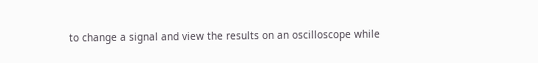to change a signal and view the results on an oscilloscope while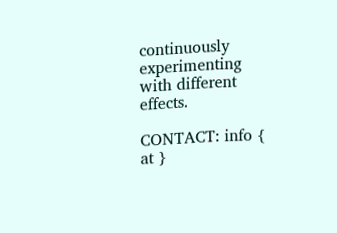continuously experimenting with different effects.

CONTACT: info { at }